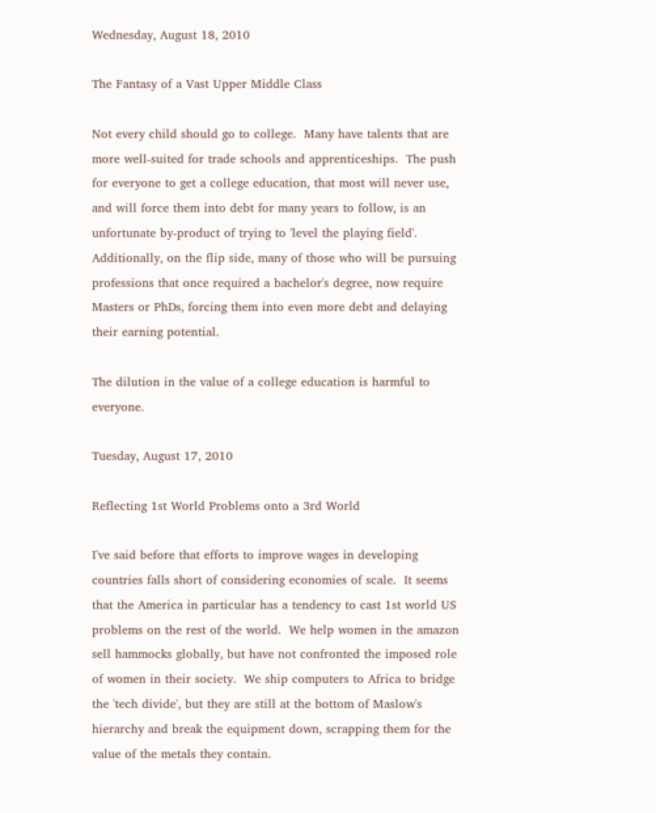Wednesday, August 18, 2010

The Fantasy of a Vast Upper Middle Class

Not every child should go to college.  Many have talents that are more well-suited for trade schools and apprenticeships.  The push for everyone to get a college education, that most will never use, and will force them into debt for many years to follow, is an unfortunate by-product of trying to 'level the playing field'.  Additionally, on the flip side, many of those who will be pursuing professions that once required a bachelor's degree, now require Masters or PhDs, forcing them into even more debt and delaying their earning potential.

The dilution in the value of a college education is harmful to everyone.

Tuesday, August 17, 2010

Reflecting 1st World Problems onto a 3rd World

I've said before that efforts to improve wages in developing countries falls short of considering economies of scale.  It seems that the America in particular has a tendency to cast 1st world US problems on the rest of the world.  We help women in the amazon sell hammocks globally, but have not confronted the imposed role of women in their society.  We ship computers to Africa to bridge the 'tech divide', but they are still at the bottom of Maslow's hierarchy and break the equipment down, scrapping them for the value of the metals they contain.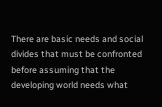There are basic needs and social divides that must be confronted before assuming that the developing world needs what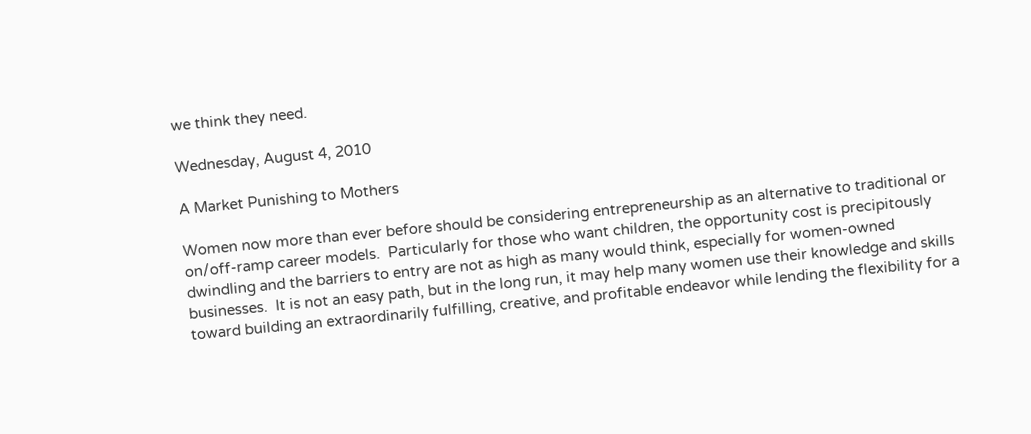we think they need.

Wednesday, August 4, 2010

A Market Punishing to Mothers

Women now more than ever before should be considering entrepreneurship as an alternative to traditional or on/off-ramp career models.  Particularly for those who want children, the opportunity cost is precipitously dwindling and the barriers to entry are not as high as many would think, especially for women-owned businesses.  It is not an easy path, but in the long run, it may help many women use their knowledge and skills toward building an extraordinarily fulfilling, creative, and profitable endeavor while lending the flexibility for a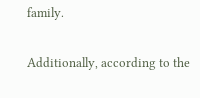family.

Additionally, according to the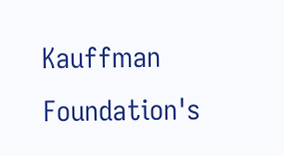Kauffman Foundation's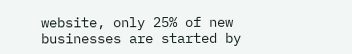website, only 25% of new businesses are started by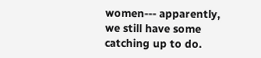women--- apparently, we still have some catching up to do.